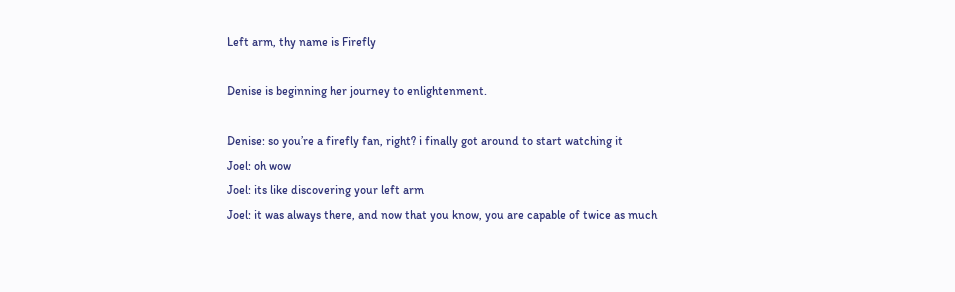Left arm, thy name is Firefly

Denise is beginning her journey to enlightenment.

Denise: so you’re a firefly fan, right? i finally got around to start watching it
Joel: oh wow
Joel: its like discovering your left arm
Joel: it was always there, and now that you know, you are capable of twice as much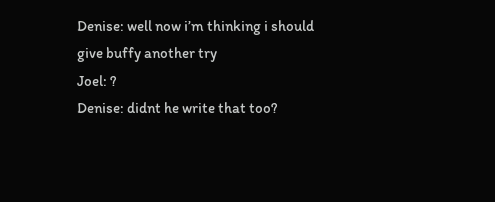Denise: well now i’m thinking i should give buffy another try
Joel: ?
Denise: didnt he write that too?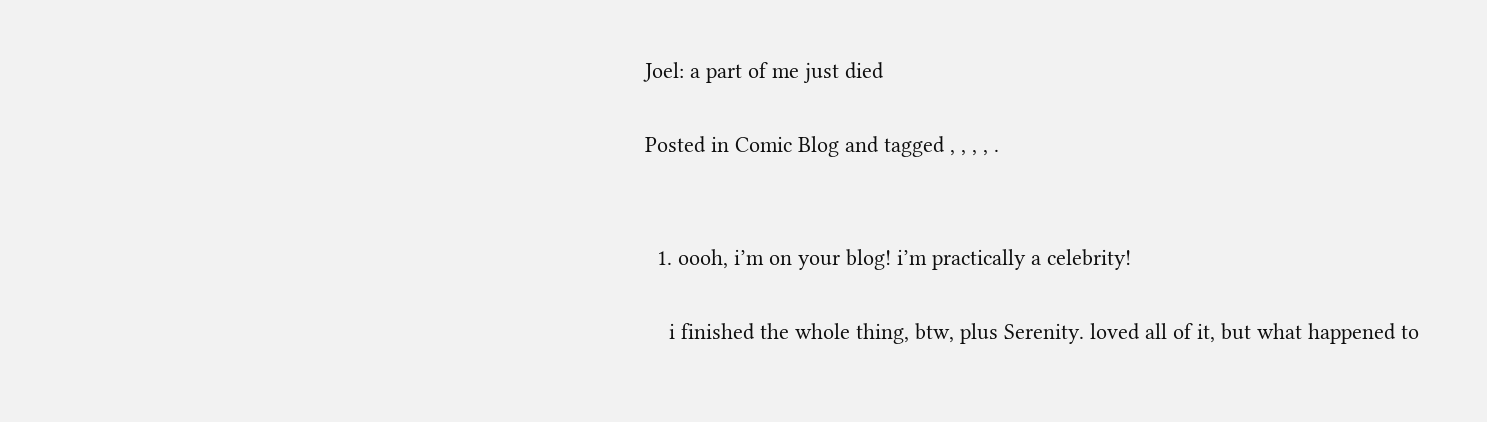Joel: a part of me just died

Posted in Comic Blog and tagged , , , , .


  1. oooh, i’m on your blog! i’m practically a celebrity!

    i finished the whole thing, btw, plus Serenity. loved all of it, but what happened to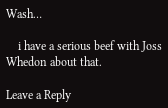Wash…

    i have a serious beef with Joss Whedon about that.

Leave a Reply